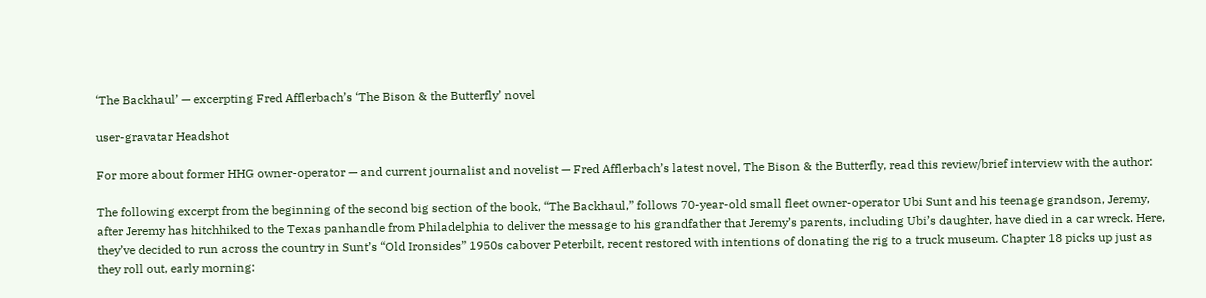‘The Backhaul’ — excerpting Fred Afflerbach’s ‘The Bison & the Butterfly’ novel

user-gravatar Headshot

For more about former HHG owner-operator — and current journalist and novelist — Fred Afflerbach’s latest novel, The Bison & the Butterfly, read this review/brief interview with the author:

The following excerpt from the beginning of the second big section of the book, “The Backhaul,” follows 70-year-old small fleet owner-operator Ubi Sunt and his teenage grandson, Jeremy, after Jeremy has hitchhiked to the Texas panhandle from Philadelphia to deliver the message to his grandfather that Jeremy’s parents, including Ubi’s daughter, have died in a car wreck. Here, they’ve decided to run across the country in Sunt’s “Old Ironsides” 1950s cabover Peterbilt, recent restored with intentions of donating the rig to a truck museum. Chapter 18 picks up just as they roll out, early morning: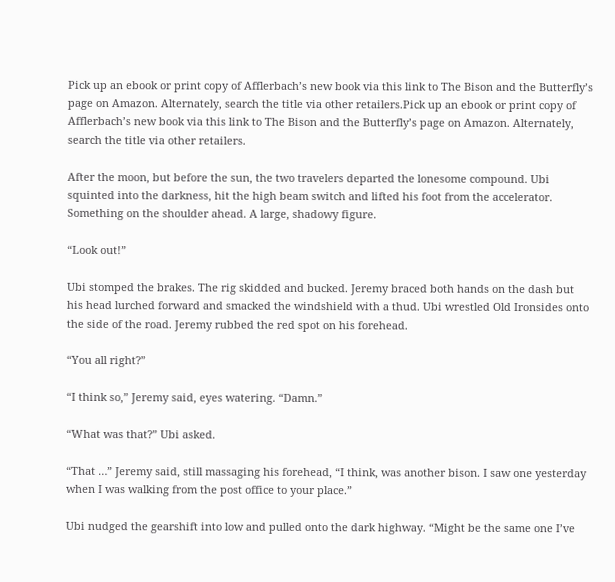Pick up an ebook or print copy of Afflerbach’s new book via this link to The Bison and the Butterfly’s page on Amazon. Alternately, search the title via other retailers.Pick up an ebook or print copy of Afflerbach’s new book via this link to The Bison and the Butterfly’s page on Amazon. Alternately, search the title via other retailers.

After the moon, but before the sun, the two travelers departed the lonesome compound. Ubi squinted into the darkness, hit the high beam switch and lifted his foot from the accelerator. Something on the shoulder ahead. A large, shadowy figure.

“Look out!”

Ubi stomped the brakes. The rig skidded and bucked. Jeremy braced both hands on the dash but his head lurched forward and smacked the windshield with a thud. Ubi wrestled Old Ironsides onto the side of the road. Jeremy rubbed the red spot on his forehead.

“You all right?”

“I think so,” Jeremy said, eyes watering. “Damn.”

“What was that?” Ubi asked.

“That …” Jeremy said, still massaging his forehead, “I think, was another bison. I saw one yesterday when I was walking from the post office to your place.”

Ubi nudged the gearshift into low and pulled onto the dark highway. “Might be the same one I’ve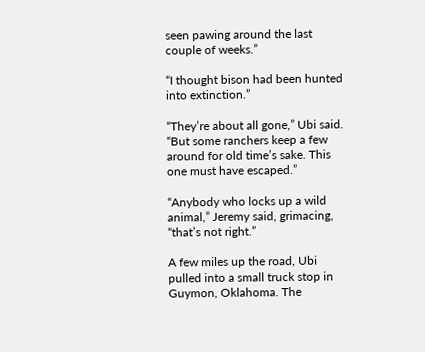seen pawing around the last couple of weeks.”

“I thought bison had been hunted into extinction.”

“They’re about all gone,” Ubi said. “But some ranchers keep a few around for old time’s sake. This one must have escaped.”

“Anybody who locks up a wild animal,” Jeremy said, grimacing, “that’s not right.”

A few miles up the road, Ubi pulled into a small truck stop in Guymon, Oklahoma. The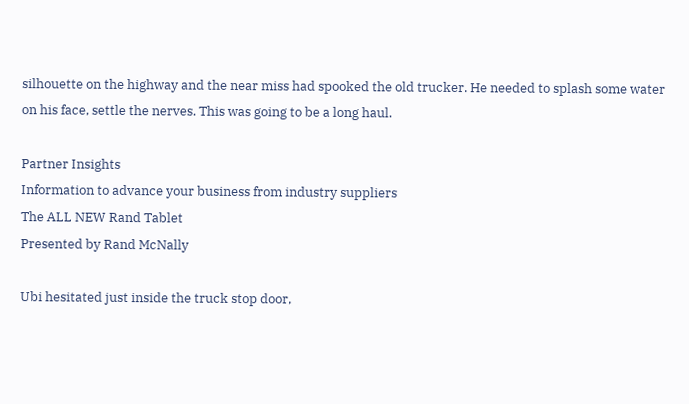silhouette on the highway and the near miss had spooked the old trucker. He needed to splash some water on his face, settle the nerves. This was going to be a long haul.

Partner Insights
Information to advance your business from industry suppliers
The ALL NEW Rand Tablet
Presented by Rand McNally

Ubi hesitated just inside the truck stop door,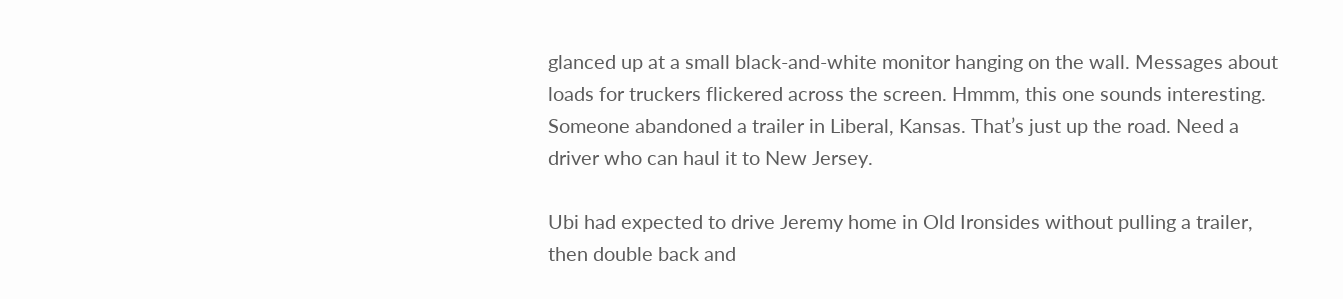glanced up at a small black-and-white monitor hanging on the wall. Messages about loads for truckers flickered across the screen. Hmmm, this one sounds interesting. Someone abandoned a trailer in Liberal, Kansas. That’s just up the road. Need a driver who can haul it to New Jersey.

Ubi had expected to drive Jeremy home in Old Ironsides without pulling a trailer, then double back and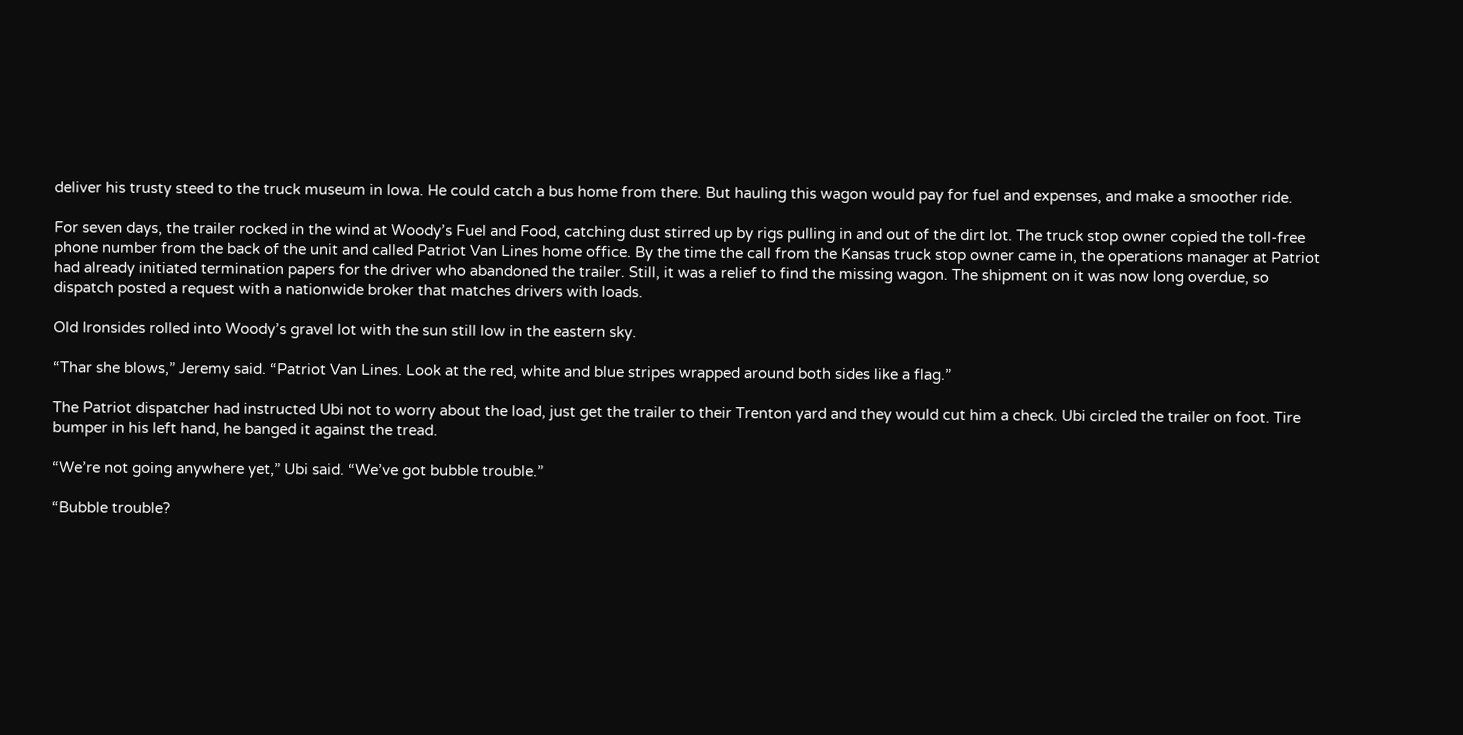deliver his trusty steed to the truck museum in Iowa. He could catch a bus home from there. But hauling this wagon would pay for fuel and expenses, and make a smoother ride.

For seven days, the trailer rocked in the wind at Woody’s Fuel and Food, catching dust stirred up by rigs pulling in and out of the dirt lot. The truck stop owner copied the toll-free phone number from the back of the unit and called Patriot Van Lines home office. By the time the call from the Kansas truck stop owner came in, the operations manager at Patriot had already initiated termination papers for the driver who abandoned the trailer. Still, it was a relief to find the missing wagon. The shipment on it was now long overdue, so dispatch posted a request with a nationwide broker that matches drivers with loads.

Old Ironsides rolled into Woody’s gravel lot with the sun still low in the eastern sky.

“Thar she blows,” Jeremy said. “Patriot Van Lines. Look at the red, white and blue stripes wrapped around both sides like a flag.”

The Patriot dispatcher had instructed Ubi not to worry about the load, just get the trailer to their Trenton yard and they would cut him a check. Ubi circled the trailer on foot. Tire bumper in his left hand, he banged it against the tread.

“We’re not going anywhere yet,” Ubi said. “We’ve got bubble trouble.”

“Bubble trouble?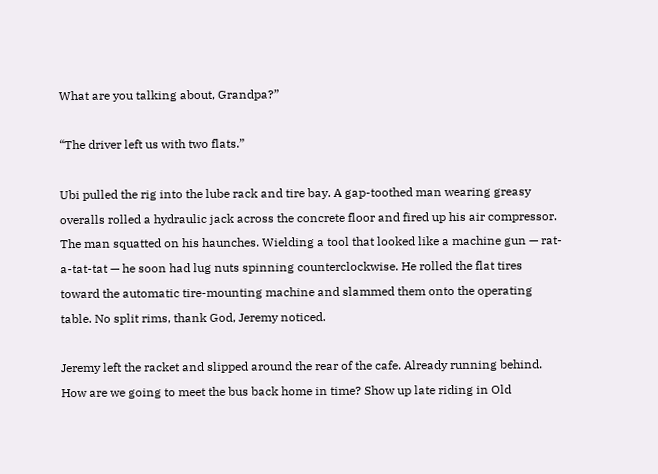What are you talking about, Grandpa?”

“The driver left us with two flats.”

Ubi pulled the rig into the lube rack and tire bay. A gap-toothed man wearing greasy overalls rolled a hydraulic jack across the concrete floor and fired up his air compressor. The man squatted on his haunches. Wielding a tool that looked like a machine gun — rat-a-tat-tat — he soon had lug nuts spinning counterclockwise. He rolled the flat tires toward the automatic tire-mounting machine and slammed them onto the operating table. No split rims, thank God, Jeremy noticed.

Jeremy left the racket and slipped around the rear of the cafe. Already running behind. How are we going to meet the bus back home in time? Show up late riding in Old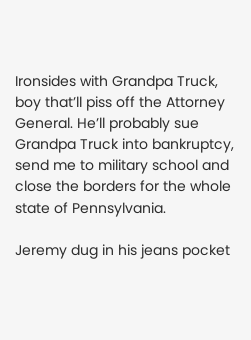Ironsides with Grandpa Truck, boy that’ll piss off the Attorney General. He’ll probably sue Grandpa Truck into bankruptcy, send me to military school and close the borders for the whole state of Pennsylvania.

Jeremy dug in his jeans pocket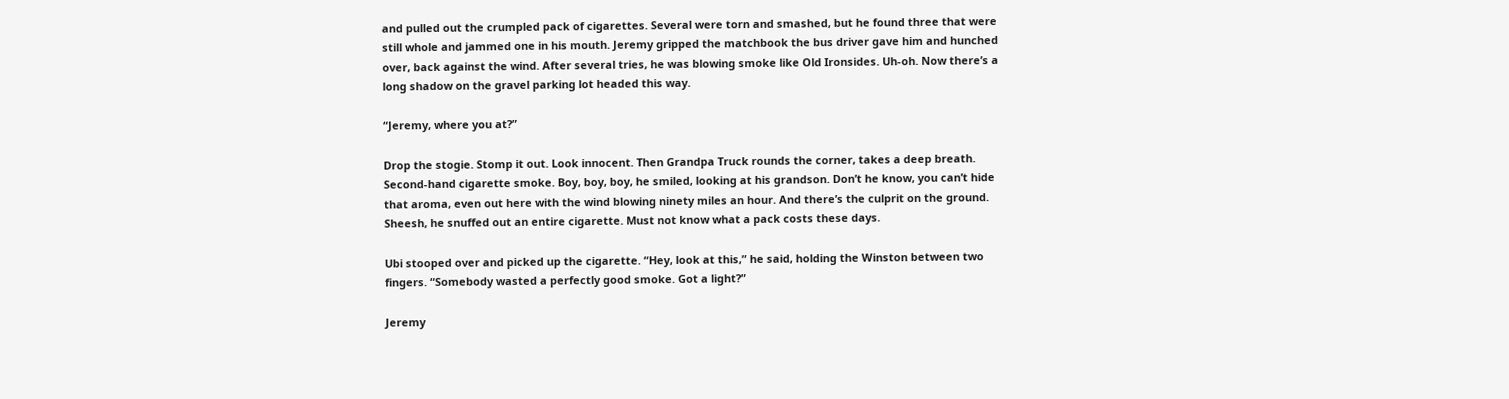and pulled out the crumpled pack of cigarettes. Several were torn and smashed, but he found three that were still whole and jammed one in his mouth. Jeremy gripped the matchbook the bus driver gave him and hunched over, back against the wind. After several tries, he was blowing smoke like Old Ironsides. Uh-oh. Now there’s a long shadow on the gravel parking lot headed this way.

“Jeremy, where you at?”

Drop the stogie. Stomp it out. Look innocent. Then Grandpa Truck rounds the corner, takes a deep breath. Second-hand cigarette smoke. Boy, boy, boy, he smiled, looking at his grandson. Don’t he know, you can’t hide that aroma, even out here with the wind blowing ninety miles an hour. And there’s the culprit on the ground. Sheesh, he snuffed out an entire cigarette. Must not know what a pack costs these days.

Ubi stooped over and picked up the cigarette. “Hey, look at this,” he said, holding the Winston between two fingers. “Somebody wasted a perfectly good smoke. Got a light?”

Jeremy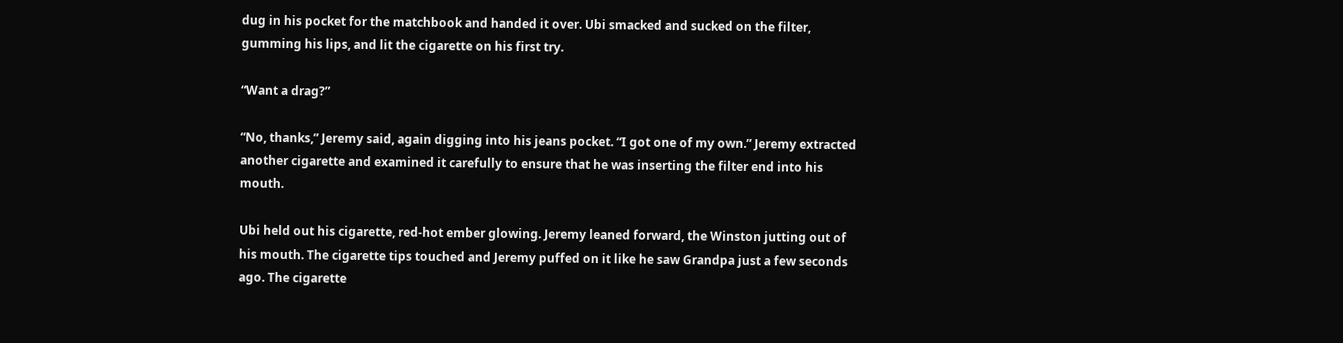dug in his pocket for the matchbook and handed it over. Ubi smacked and sucked on the filter, gumming his lips, and lit the cigarette on his first try.

“Want a drag?”

“No, thanks,” Jeremy said, again digging into his jeans pocket. “I got one of my own.” Jeremy extracted another cigarette and examined it carefully to ensure that he was inserting the filter end into his mouth.

Ubi held out his cigarette, red-hot ember glowing. Jeremy leaned forward, the Winston jutting out of his mouth. The cigarette tips touched and Jeremy puffed on it like he saw Grandpa just a few seconds ago. The cigarette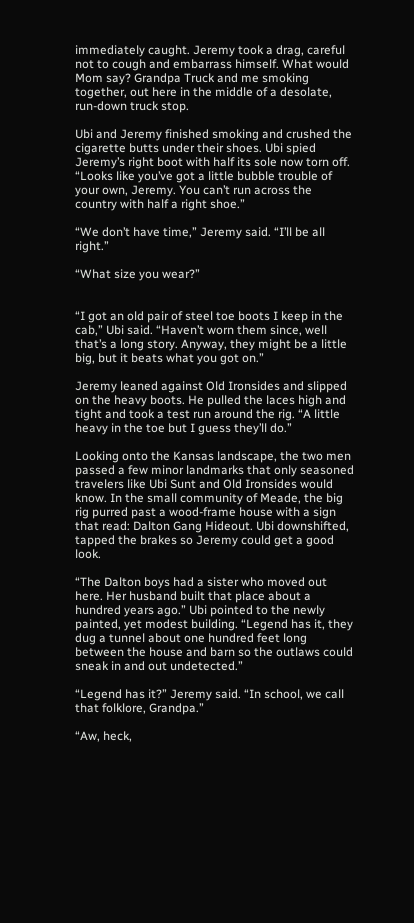immediately caught. Jeremy took a drag, careful not to cough and embarrass himself. What would Mom say? Grandpa Truck and me smoking together, out here in the middle of a desolate, run-down truck stop.

Ubi and Jeremy finished smoking and crushed the cigarette butts under their shoes. Ubi spied Jeremy’s right boot with half its sole now torn off. “Looks like you’ve got a little bubble trouble of your own, Jeremy. You can’t run across the country with half a right shoe.”

“We don’t have time,” Jeremy said. “I’ll be all right.”

“What size you wear?”


“I got an old pair of steel toe boots I keep in the cab,” Ubi said. “Haven’t worn them since, well that’s a long story. Anyway, they might be a little big, but it beats what you got on.”

Jeremy leaned against Old Ironsides and slipped on the heavy boots. He pulled the laces high and tight and took a test run around the rig. “A little heavy in the toe but I guess they’ll do.”

Looking onto the Kansas landscape, the two men passed a few minor landmarks that only seasoned travelers like Ubi Sunt and Old Ironsides would know. In the small community of Meade, the big rig purred past a wood-frame house with a sign that read: Dalton Gang Hideout. Ubi downshifted, tapped the brakes so Jeremy could get a good look.

“The Dalton boys had a sister who moved out here. Her husband built that place about a hundred years ago.” Ubi pointed to the newly painted, yet modest building. “Legend has it, they dug a tunnel about one hundred feet long between the house and barn so the outlaws could sneak in and out undetected.”

“Legend has it?” Jeremy said. “In school, we call that folklore, Grandpa.”

“Aw, heck,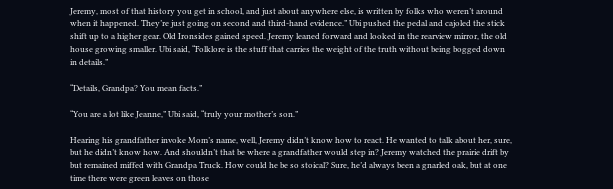Jeremy, most of that history you get in school, and just about anywhere else, is written by folks who weren’t around when it happened. They’re just going on second and third-hand evidence.” Ubi pushed the pedal and cajoled the stick shift up to a higher gear. Old Ironsides gained speed. Jeremy leaned forward and looked in the rearview mirror, the old house growing smaller. Ubi said, “Folklore is the stuff that carries the weight of the truth without being bogged down in details.”

“Details, Grandpa? You mean facts.”

“You are a lot like Jeanne,” Ubi said, “truly your mother’s son.”

Hearing his grandfather invoke Mom’s name, well, Jeremy didn’t know how to react. He wanted to talk about her, sure, but he didn’t know how. And shouldn’t that be where a grandfather would step in? Jeremy watched the prairie drift by but remained miffed with Grandpa Truck. How could he be so stoical? Sure, he’d always been a gnarled oak, but at one time there were green leaves on those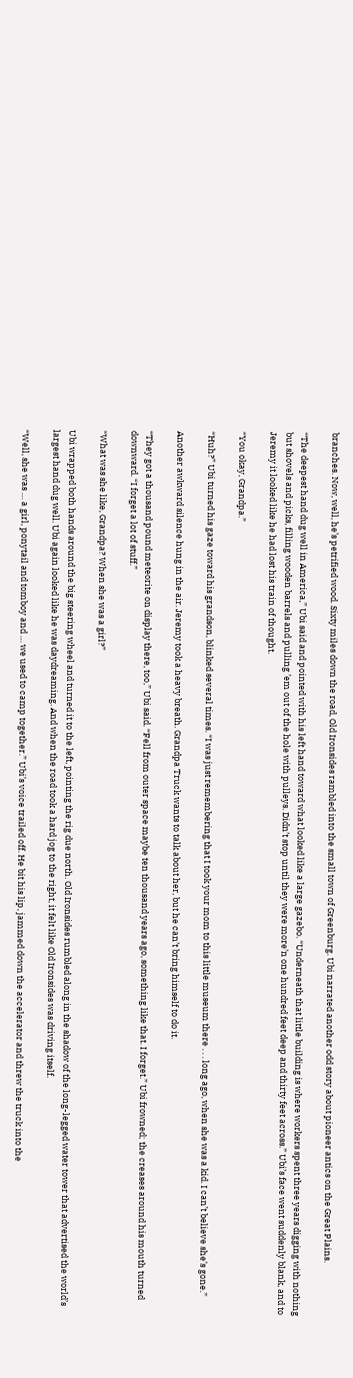branches. Now, well, he’s petrified wood. Sixty miles down the road, Old Ironsides rambled into the small town of Greenburg. Ubi narrated another odd story about pioneer antics on the Great Plains.

“The deepest hand dug well in America,” Ubi said and pointed with his left hand toward what looked like a large gazebo. “Underneath that little building is where workers spent three years digging with nothing but shovels and picks, filling wooden barrels and pulling ’em out of the hole with pulleys. Didn’t stop until they were more’n one hundred feet deep and thirty feet across.” Ubi’s face went suddenly blank, and to Jeremy it looked like he had lost his train of thought.

“You okay, Grandpa.”

“Huh?” Ubi turned his gaze toward his grandson, blinked several times. “I was just remembering that I took your mom to this little museum there . . . long ago, when she was a kid. I can’t believe she’s gone.”

Another awkward silence hung in the air. Jeremy took a heavy breath. Grandpa Truck wants to talk about her, but he can’t bring himself to do it.

“They got a thousand pound meteorite on display there, too,” Ubi said. “Fell from outer space maybe ten thousand years ago, something like that. I forget.” Ubi frowned; the creases around his mouth turned downward. “I forget a lot of stuff.”

“What was she like, Grandpa? When she was a girl?”

Ubi wrapped both hands around the big steering wheel and turned it to the left, pointing the rig due north. Old Ironsides rumbled along in the shadow of the long-legged water tower that advertised the world’s largest hand dug well. Ubi again looked like he was daydreaming. And when the road took a hard jog to the right, it felt like Old Ironsides was driving itself.

“Well, she was … a girl, ponytail and tomboy and … we used to camp together.” Ubi’s voice trailed off. He bit his lip, jammed down the accelerator and threw the truck into the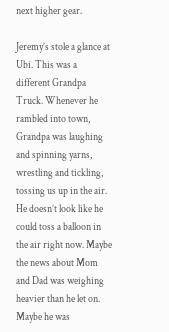next higher gear.

Jeremy’s stole a glance at Ubi. This was a different Grandpa Truck. Whenever he rambled into town, Grandpa was laughing and spinning yarns, wrestling and tickling, tossing us up in the air. He doesn’t look like he could toss a balloon in the air right now. Maybe the news about Mom and Dad was weighing heavier than he let on. Maybe he was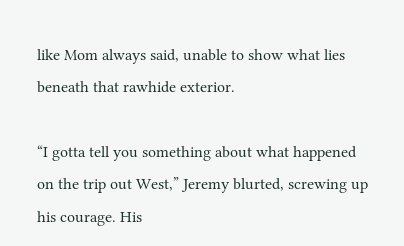like Mom always said, unable to show what lies beneath that rawhide exterior.

“I gotta tell you something about what happened on the trip out West,” Jeremy blurted, screwing up his courage. His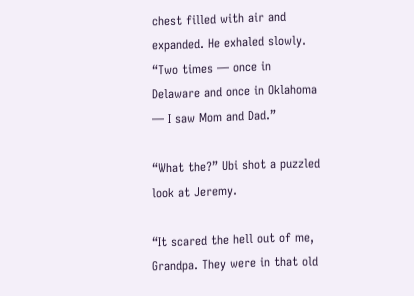chest filled with air and expanded. He exhaled slowly. “Two times — once in Delaware and once in Oklahoma — I saw Mom and Dad.”

“What the?” Ubi shot a puzzled look at Jeremy.

“It scared the hell out of me, Grandpa. They were in that old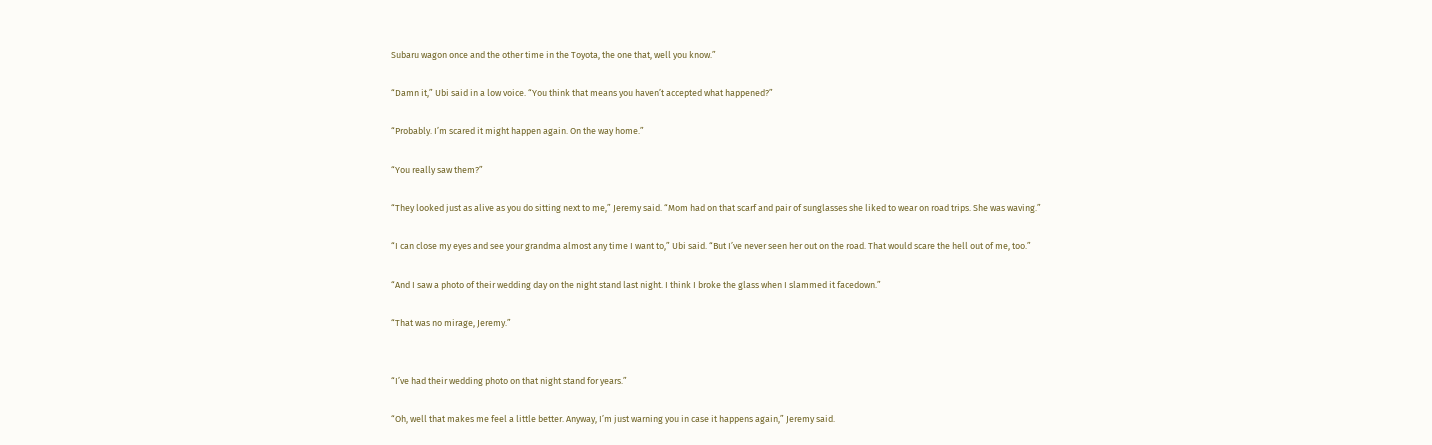Subaru wagon once and the other time in the Toyota, the one that, well you know.”

“Damn it,” Ubi said in a low voice. “You think that means you haven’t accepted what happened?”

“Probably. I’m scared it might happen again. On the way home.”

“You really saw them?”

“They looked just as alive as you do sitting next to me,” Jeremy said. “Mom had on that scarf and pair of sunglasses she liked to wear on road trips. She was waving.”

“I can close my eyes and see your grandma almost any time I want to,” Ubi said. “But I’ve never seen her out on the road. That would scare the hell out of me, too.”

“And I saw a photo of their wedding day on the night stand last night. I think I broke the glass when I slammed it facedown.”

“That was no mirage, Jeremy.”


“I’ve had their wedding photo on that night stand for years.”

“Oh, well that makes me feel a little better. Anyway, I’m just warning you in case it happens again,” Jeremy said.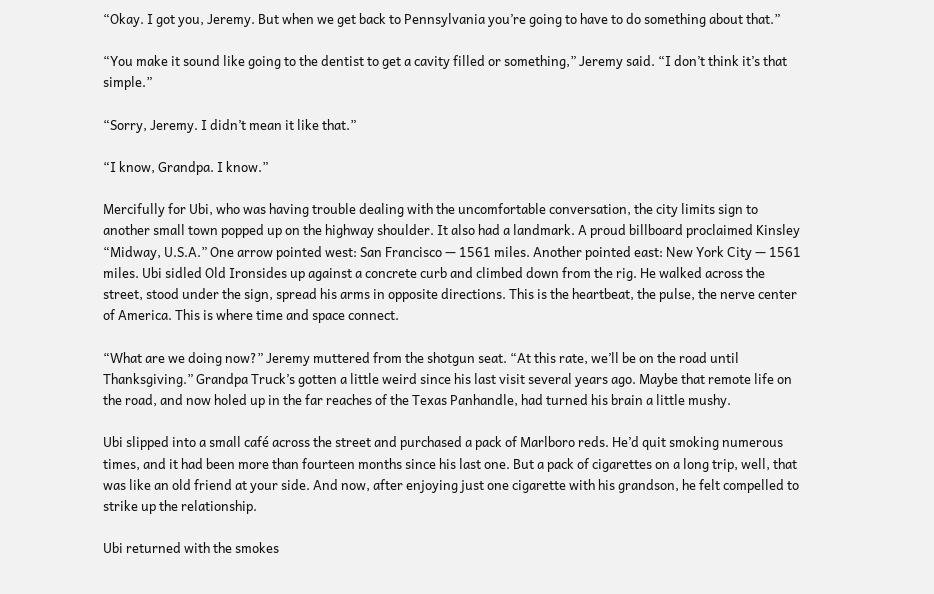“Okay. I got you, Jeremy. But when we get back to Pennsylvania you’re going to have to do something about that.”

“You make it sound like going to the dentist to get a cavity filled or something,” Jeremy said. “I don’t think it’s that simple.”

“Sorry, Jeremy. I didn’t mean it like that.”

“I know, Grandpa. I know.”

Mercifully for Ubi, who was having trouble dealing with the uncomfortable conversation, the city limits sign to another small town popped up on the highway shoulder. It also had a landmark. A proud billboard proclaimed Kinsley “Midway, U.S.A.” One arrow pointed west: San Francisco — 1561 miles. Another pointed east: New York City — 1561 miles. Ubi sidled Old Ironsides up against a concrete curb and climbed down from the rig. He walked across the street, stood under the sign, spread his arms in opposite directions. This is the heartbeat, the pulse, the nerve center of America. This is where time and space connect.

“What are we doing now?” Jeremy muttered from the shotgun seat. “At this rate, we’ll be on the road until Thanksgiving.” Grandpa Truck’s gotten a little weird since his last visit several years ago. Maybe that remote life on the road, and now holed up in the far reaches of the Texas Panhandle, had turned his brain a little mushy.

Ubi slipped into a small café across the street and purchased a pack of Marlboro reds. He’d quit smoking numerous times, and it had been more than fourteen months since his last one. But a pack of cigarettes on a long trip, well, that was like an old friend at your side. And now, after enjoying just one cigarette with his grandson, he felt compelled to strike up the relationship.

Ubi returned with the smokes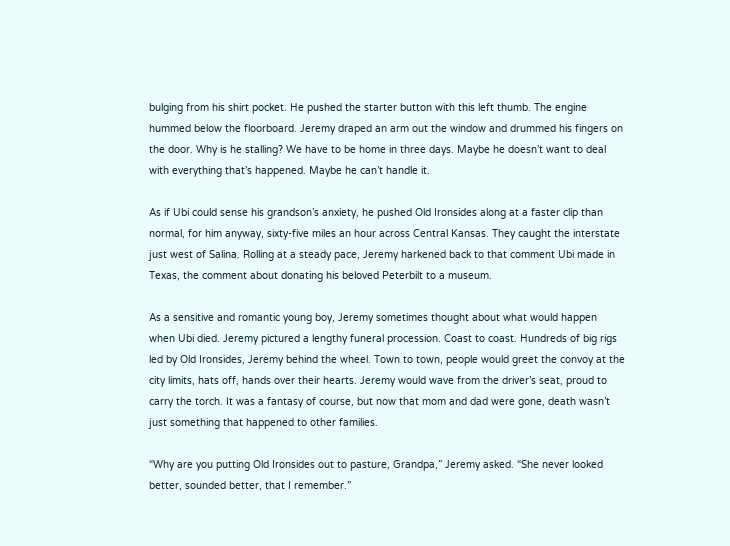bulging from his shirt pocket. He pushed the starter button with this left thumb. The engine hummed below the floorboard. Jeremy draped an arm out the window and drummed his fingers on the door. Why is he stalling? We have to be home in three days. Maybe he doesn’t want to deal with everything that’s happened. Maybe he can’t handle it.

As if Ubi could sense his grandson’s anxiety, he pushed Old Ironsides along at a faster clip than normal, for him anyway, sixty-five miles an hour across Central Kansas. They caught the interstate just west of Salina. Rolling at a steady pace, Jeremy harkened back to that comment Ubi made in Texas, the comment about donating his beloved Peterbilt to a museum.

As a sensitive and romantic young boy, Jeremy sometimes thought about what would happen when Ubi died. Jeremy pictured a lengthy funeral procession. Coast to coast. Hundreds of big rigs led by Old Ironsides, Jeremy behind the wheel. Town to town, people would greet the convoy at the city limits, hats off, hands over their hearts. Jeremy would wave from the driver’s seat, proud to carry the torch. It was a fantasy of course, but now that mom and dad were gone, death wasn’t just something that happened to other families.

“Why are you putting Old Ironsides out to pasture, Grandpa,” Jeremy asked. “She never looked better, sounded better, that I remember.”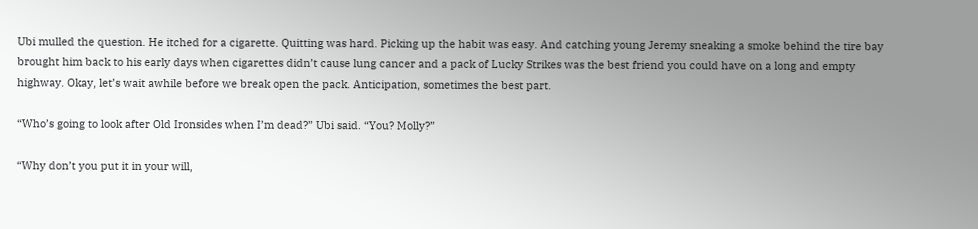Ubi mulled the question. He itched for a cigarette. Quitting was hard. Picking up the habit was easy. And catching young Jeremy sneaking a smoke behind the tire bay brought him back to his early days when cigarettes didn’t cause lung cancer and a pack of Lucky Strikes was the best friend you could have on a long and empty highway. Okay, let’s wait awhile before we break open the pack. Anticipation, sometimes the best part.

“Who’s going to look after Old Ironsides when I’m dead?” Ubi said. “You? Molly?”

“Why don’t you put it in your will,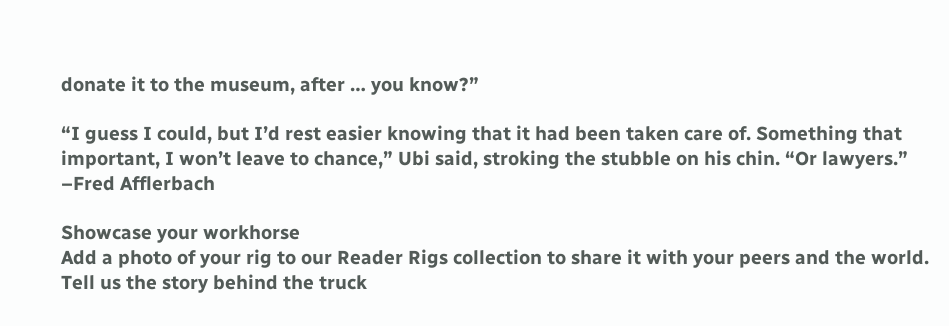donate it to the museum, after … you know?”

“I guess I could, but I’d rest easier knowing that it had been taken care of. Something that important, I won’t leave to chance,” Ubi said, stroking the stubble on his chin. “Or lawyers.” –Fred Afflerbach

Showcase your workhorse
Add a photo of your rig to our Reader Rigs collection to share it with your peers and the world. Tell us the story behind the truck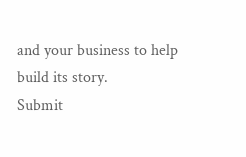and your business to help build its story.
Submit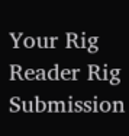Your Rig
Reader Rig Submission